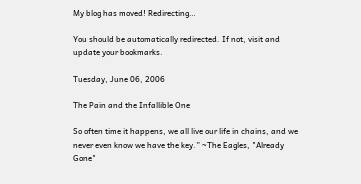My blog has moved! Redirecting…

You should be automatically redirected. If not, visit and update your bookmarks.

Tuesday, June 06, 2006

The Pain and the Infallible One

So often time it happens, we all live our life in chains, and we never even know we have the key.” ~The Eagles, "Already Gone"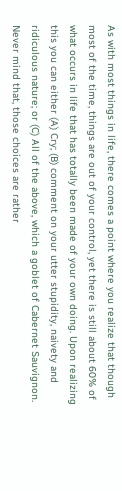As with most things in life, there comes a point where you realize that though most of the time, things are out of your control, yet there is still about 60% of what occurs in life that has totally been made of your own doing. Upon realizing this you can either (A) Cry; (B) comment on your utter stupidity, naivety and ridiculous nature; or (C) All of the above, which a goblet of Cabernet Sauvignon. Never mind that, those choices are rather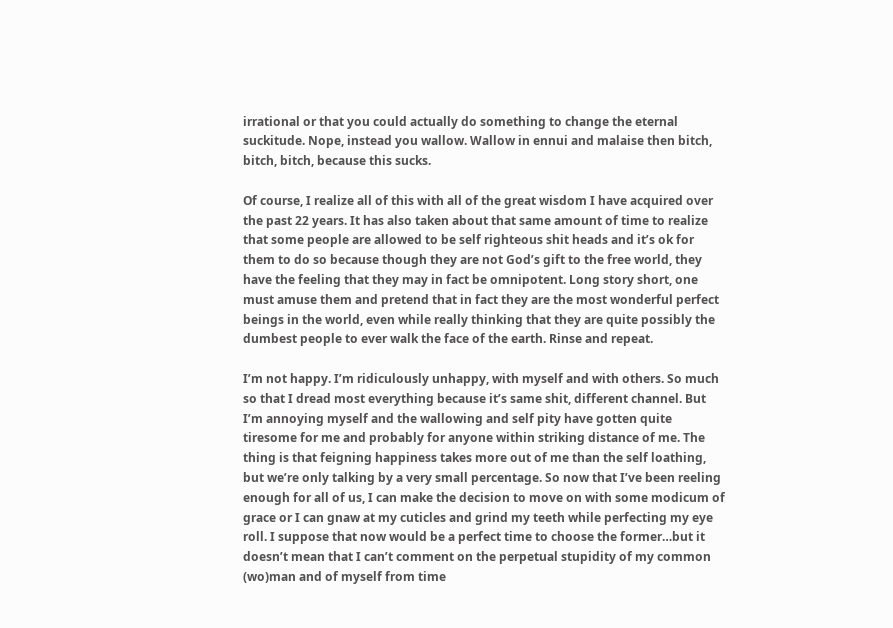irrational or that you could actually do something to change the eternal suckitude. Nope, instead you wallow. Wallow in ennui and malaise then bitch, bitch, bitch, because this sucks.

Of course, I realize all of this with all of the great wisdom I have acquired over the past 22 years. It has also taken about that same amount of time to realize that some people are allowed to be self righteous shit heads and it’s ok for them to do so because though they are not God’s gift to the free world, they have the feeling that they may in fact be omnipotent. Long story short, one must amuse them and pretend that in fact they are the most wonderful perfect beings in the world, even while really thinking that they are quite possibly the dumbest people to ever walk the face of the earth. Rinse and repeat.

I’m not happy. I’m ridiculously unhappy, with myself and with others. So much so that I dread most everything because it’s same shit, different channel. But I’m annoying myself and the wallowing and self pity have gotten quite tiresome for me and probably for anyone within striking distance of me. The thing is that feigning happiness takes more out of me than the self loathing, but we’re only talking by a very small percentage. So now that I’ve been reeling enough for all of us, I can make the decision to move on with some modicum of grace or I can gnaw at my cuticles and grind my teeth while perfecting my eye roll. I suppose that now would be a perfect time to choose the former…but it doesn’t mean that I can’t comment on the perpetual stupidity of my common (wo)man and of myself from time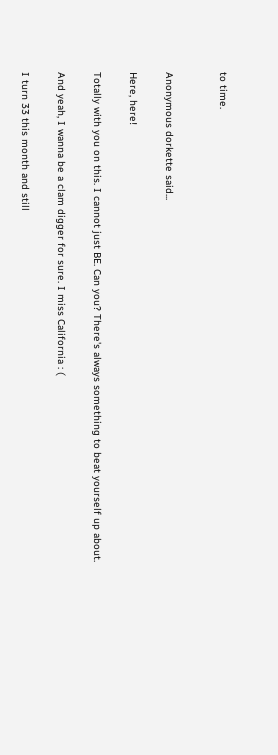to time.


Anonymous dorkette said...

Here, here!

Totally with you on this. I cannot just BE. Can you? There's always something to beat yourself up about.

And yeah, I wanna be a clam digger for sure. I miss California : (

I turn 33 this month and still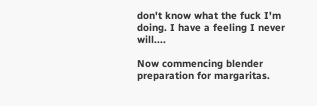don't know what the fuck I'm doing. I have a feeling I never will....

Now commencing blender preparation for margaritas.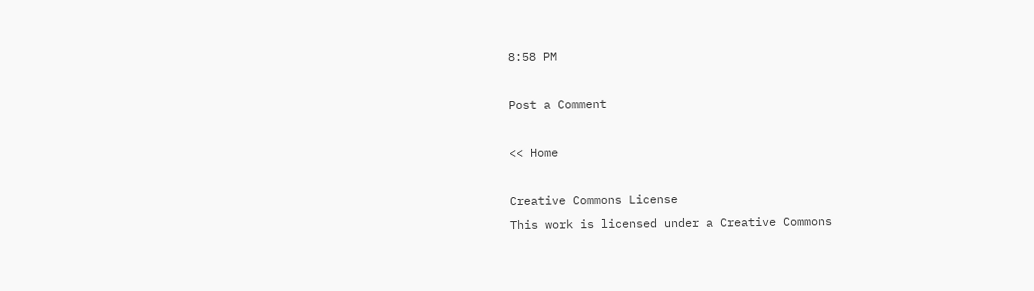8:58 PM

Post a Comment

<< Home

Creative Commons License
This work is licensed under a Creative Commons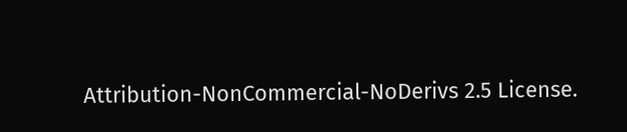Attribution-NonCommercial-NoDerivs 2.5 License.